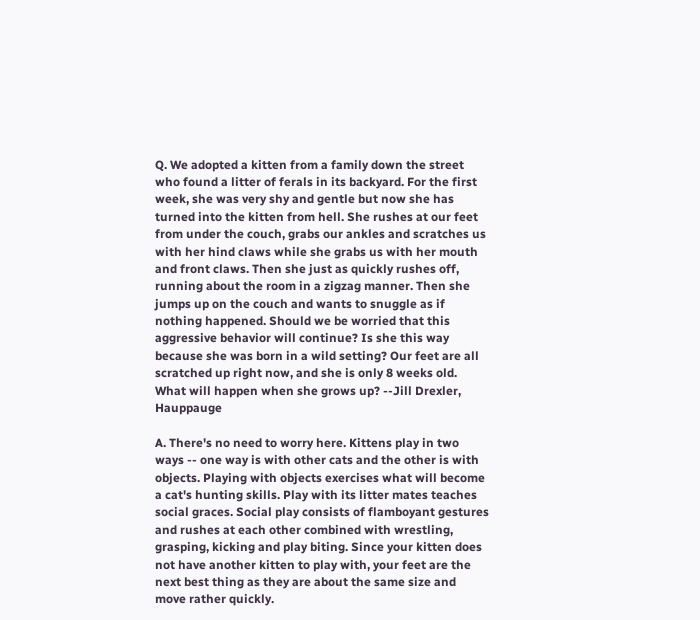Q. We adopted a kitten from a family down the street who found a litter of ferals in its backyard. For the first week, she was very shy and gentle but now she has turned into the kitten from hell. She rushes at our feet from under the couch, grabs our ankles and scratches us with her hind claws while she grabs us with her mouth and front claws. Then she just as quickly rushes off, running about the room in a zigzag manner. Then she jumps up on the couch and wants to snuggle as if nothing happened. Should we be worried that this aggressive behavior will continue? Is she this way because she was born in a wild setting? Our feet are all scratched up right now, and she is only 8 weeks old. What will happen when she grows up? --Jill Drexler, Hauppauge

A. There's no need to worry here. Kittens play in two ways -- one way is with other cats and the other is with objects. Playing with objects exercises what will become a cat's hunting skills. Play with its litter mates teaches social graces. Social play consists of flamboyant gestures and rushes at each other combined with wrestling, grasping, kicking and play biting. Since your kitten does not have another kitten to play with, your feet are the next best thing as they are about the same size and move rather quickly.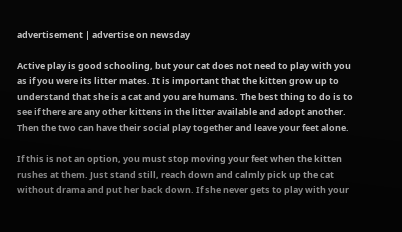advertisement | advertise on newsday

Active play is good schooling, but your cat does not need to play with you as if you were its litter mates. It is important that the kitten grow up to understand that she is a cat and you are humans. The best thing to do is to see if there are any other kittens in the litter available and adopt another. Then the two can have their social play together and leave your feet alone.

If this is not an option, you must stop moving your feet when the kitten rushes at them. Just stand still, reach down and calmly pick up the cat without drama and put her back down. If she never gets to play with your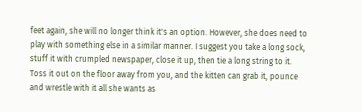feet again, she will no longer think it's an option. However, she does need to play with something else in a similar manner. I suggest you take a long sock, stuff it with crumpled newspaper, close it up, then tie a long string to it. Toss it out on the floor away from you, and the kitten can grab it, pounce and wrestle with it all she wants as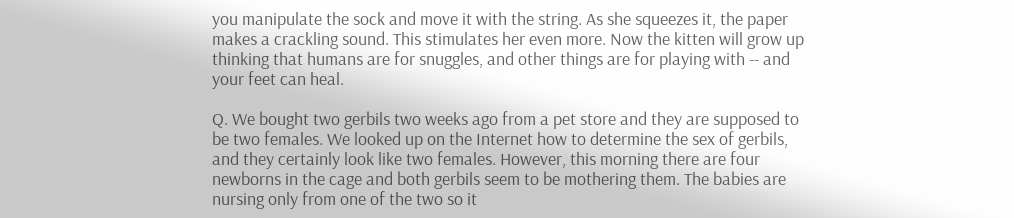you manipulate the sock and move it with the string. As she squeezes it, the paper makes a crackling sound. This stimulates her even more. Now the kitten will grow up thinking that humans are for snuggles, and other things are for playing with -- and your feet can heal.

Q. We bought two gerbils two weeks ago from a pet store and they are supposed to be two females. We looked up on the Internet how to determine the sex of gerbils, and they certainly look like two females. However, this morning there are four newborns in the cage and both gerbils seem to be mothering them. The babies are nursing only from one of the two so it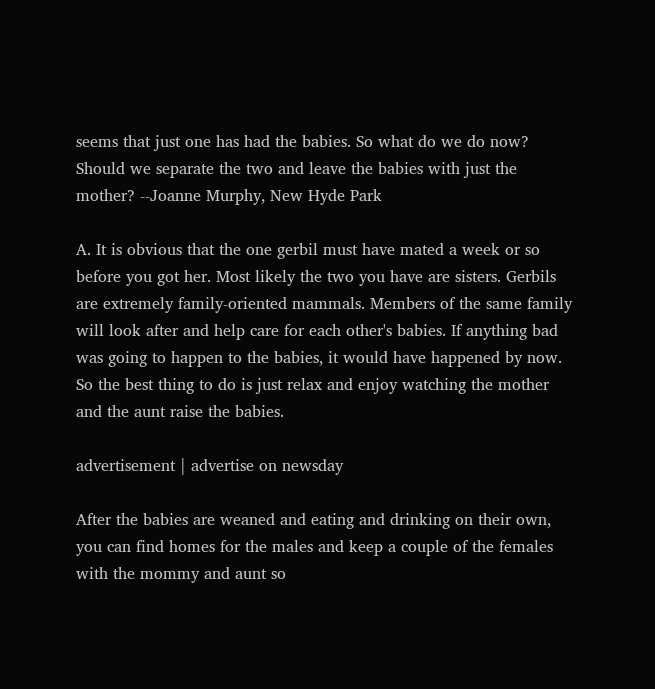seems that just one has had the babies. So what do we do now? Should we separate the two and leave the babies with just the mother? --Joanne Murphy, New Hyde Park

A. It is obvious that the one gerbil must have mated a week or so before you got her. Most likely the two you have are sisters. Gerbils are extremely family-oriented mammals. Members of the same family will look after and help care for each other's babies. If anything bad was going to happen to the babies, it would have happened by now. So the best thing to do is just relax and enjoy watching the mother and the aunt raise the babies.

advertisement | advertise on newsday

After the babies are weaned and eating and drinking on their own, you can find homes for the males and keep a couple of the females with the mommy and aunt so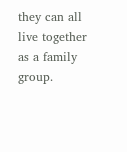they can all live together as a family group.